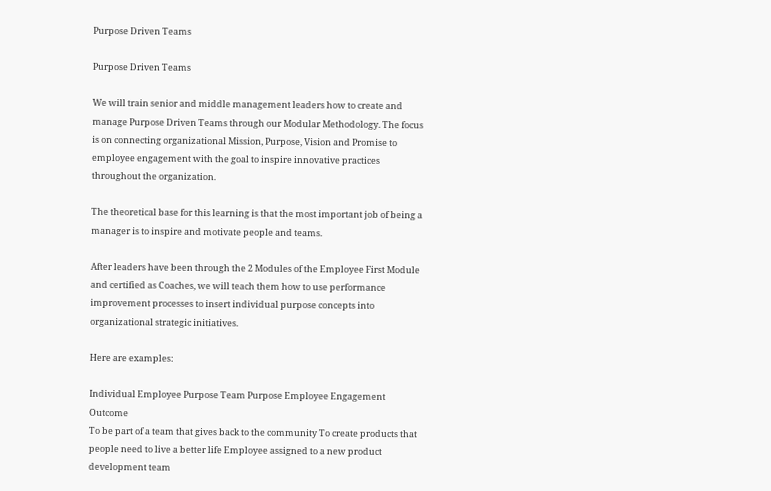Purpose Driven Teams

Purpose Driven Teams

We will train senior and middle management leaders how to create and manage Purpose Driven Teams through our Modular Methodology. The focus is on connecting organizational Mission, Purpose, Vision and Promise to employee engagement with the goal to inspire innovative practices throughout the organization.

The theoretical base for this learning is that the most important job of being a manager is to inspire and motivate people and teams.

After leaders have been through the 2 Modules of the Employee First Module and certified as Coaches, we will teach them how to use performance improvement processes to insert individual purpose concepts into organizational strategic initiatives.

Here are examples:

Individual Employee Purpose Team Purpose Employee Engagement Outcome
To be part of a team that gives back to the community To create products that people need to live a better life Employee assigned to a new product development team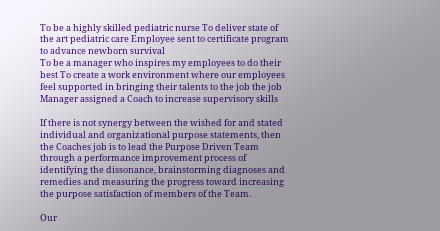To be a highly skilled pediatric nurse To deliver state of the art pediatric care Employee sent to certificate program to advance newborn survival
To be a manager who inspires my employees to do their best To create a work environment where our employees feel supported in bringing their talents to the job the job Manager assigned a Coach to increase supervisory skills

If there is not synergy between the wished for and stated individual and organizational purpose statements, then the Coaches job is to lead the Purpose Driven Team through a performance improvement process of identifying the dissonance, brainstorming diagnoses and remedies and measuring the progress toward increasing the purpose satisfaction of members of the Team.

Our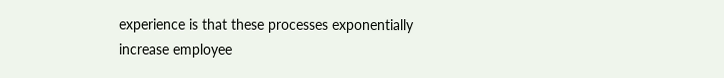experience is that these processes exponentially increase employee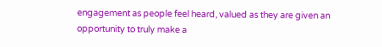engagement as people feel heard, valued as they are given an opportunity to truly make a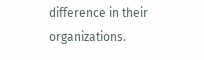difference in their organizations.